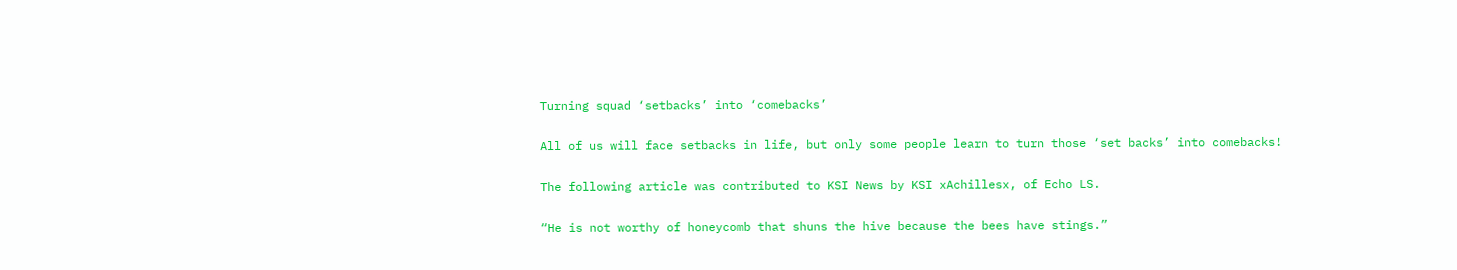Turning squad ‘setbacks’ into ‘comebacks’

All of us will face setbacks in life, but only some people learn to turn those ‘set backs’ into comebacks!

The following article was contributed to KSI News by KSI xAchillesx, of Echo LS.

“He is not worthy of honeycomb that shuns the hive because the bees have stings.”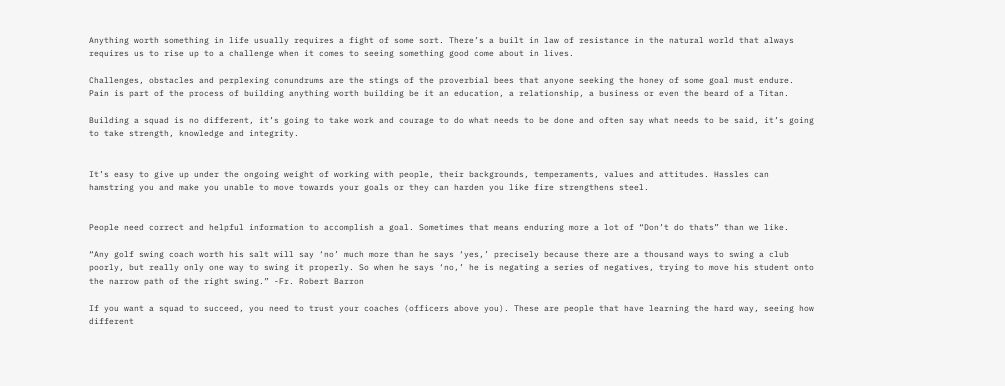Anything worth something in life usually requires a fight of some sort. There’s a built in law of resistance in the natural world that always requires us to rise up to a challenge when it comes to seeing something good come about in lives.

Challenges, obstacles and perplexing conundrums are the stings of the proverbial bees that anyone seeking the honey of some goal must endure. Pain is part of the process of building anything worth building be it an education, a relationship, a business or even the beard of a Titan.

Building a squad is no different, it’s going to take work and courage to do what needs to be done and often say what needs to be said, it’s going to take strength, knowledge and integrity.


It’s easy to give up under the ongoing weight of working with people, their backgrounds, temperaments, values and attitudes. Hassles can hamstring you and make you unable to move towards your goals or they can harden you like fire strengthens steel.


People need correct and helpful information to accomplish a goal. Sometimes that means enduring more a lot of “Don’t do thats” than we like.

“Any golf swing coach worth his salt will say ‘no’ much more than he says ‘yes,’ precisely because there are a thousand ways to swing a club poorly, but really only one way to swing it properly. So when he says ‘no,’ he is negating a series of negatives, trying to move his student onto the narrow path of the right swing.” -Fr. Robert Barron

If you want a squad to succeed, you need to trust your coaches (officers above you). These are people that have learning the hard way, seeing how different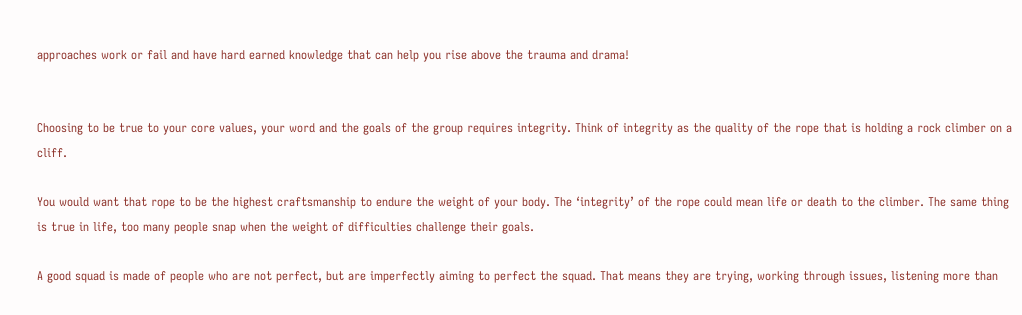approaches work or fail and have hard earned knowledge that can help you rise above the trauma and drama!


Choosing to be true to your core values, your word and the goals of the group requires integrity. Think of integrity as the quality of the rope that is holding a rock climber on a cliff.

You would want that rope to be the highest craftsmanship to endure the weight of your body. The ‘integrity’ of the rope could mean life or death to the climber. The same thing is true in life, too many people snap when the weight of difficulties challenge their goals.

A good squad is made of people who are not perfect, but are imperfectly aiming to perfect the squad. That means they are trying, working through issues, listening more than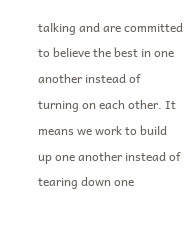talking and are committed to believe the best in one another instead of turning on each other. It means we work to build up one another instead of tearing down one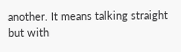another. It means talking straight but with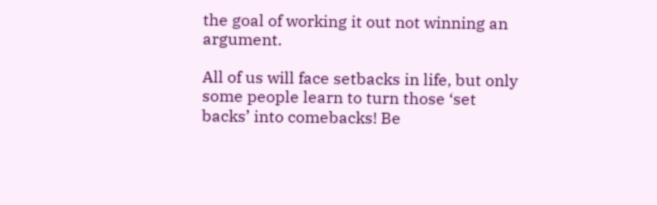the goal of working it out not winning an argument.

All of us will face setbacks in life, but only some people learn to turn those ‘set backs’ into comebacks! Be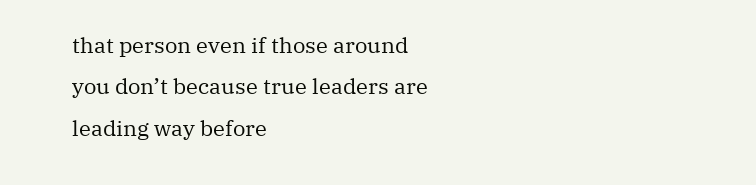that person even if those around you don’t because true leaders are leading way before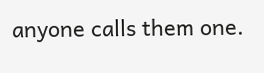anyone calls them one.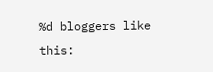%d bloggers like this: